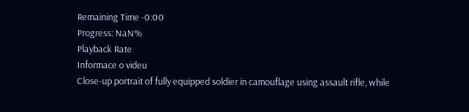Remaining Time -0:00
Progress: NaN%
Playback Rate
Informace o videu
Close-up portrait of fully equipped soldier in camouflage using assault rifle, while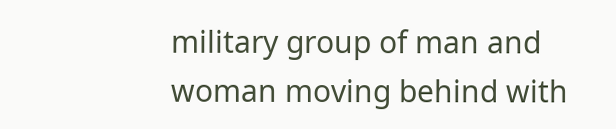military group of man and woman moving behind with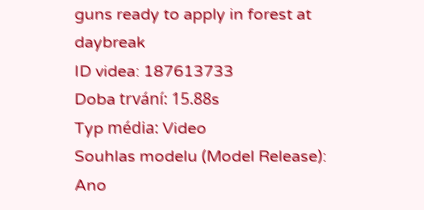guns ready to apply in forest at daybreak
ID videa: 187613733
Doba trvání: 15.88s
Typ média: Video
Souhlas modelu (Model Release): Ano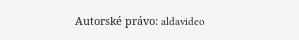Autorské právo: aldavideo